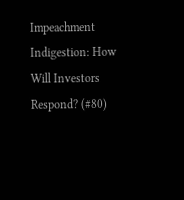Impeachment Indigestion: How Will Investors Respond? (#80)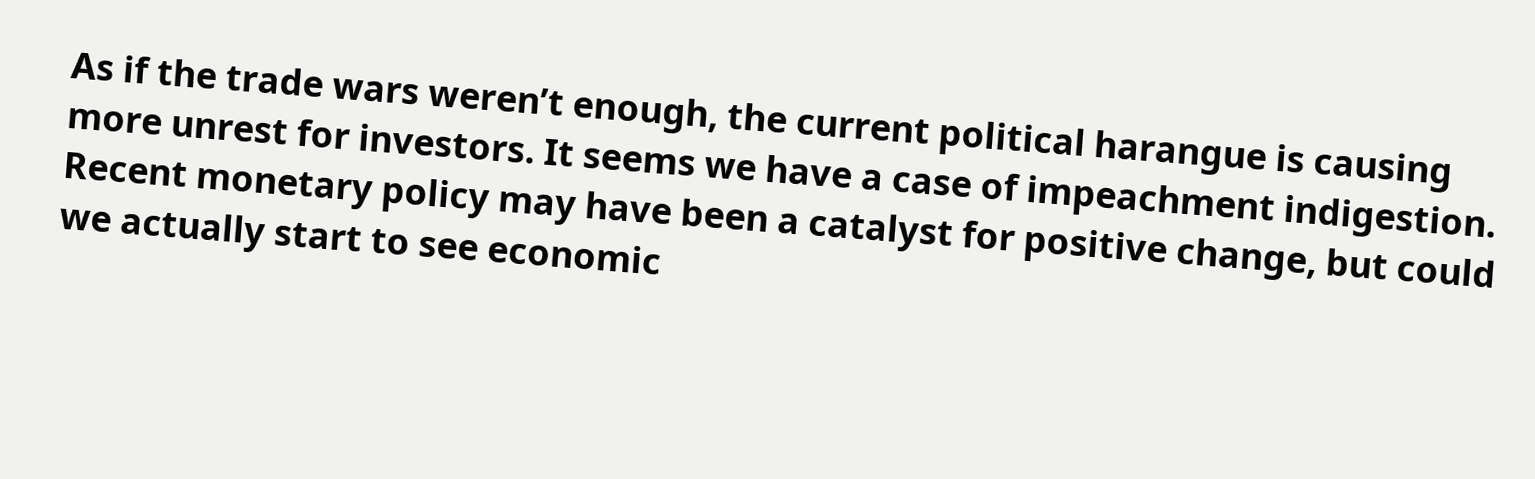As if the trade wars weren’t enough, the current political harangue is causing more unrest for investors. It seems we have a case of impeachment indigestion. Recent monetary policy may have been a catalyst for positive change, but could we actually start to see economic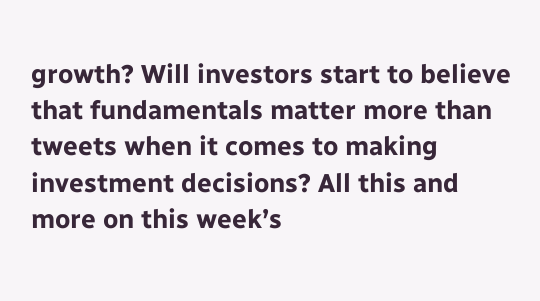growth? Will investors start to believe that fundamentals matter more than tweets when it comes to making investment decisions? All this and more on this week’s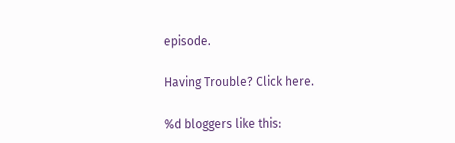episode.

Having Trouble? Click here.

%d bloggers like this: